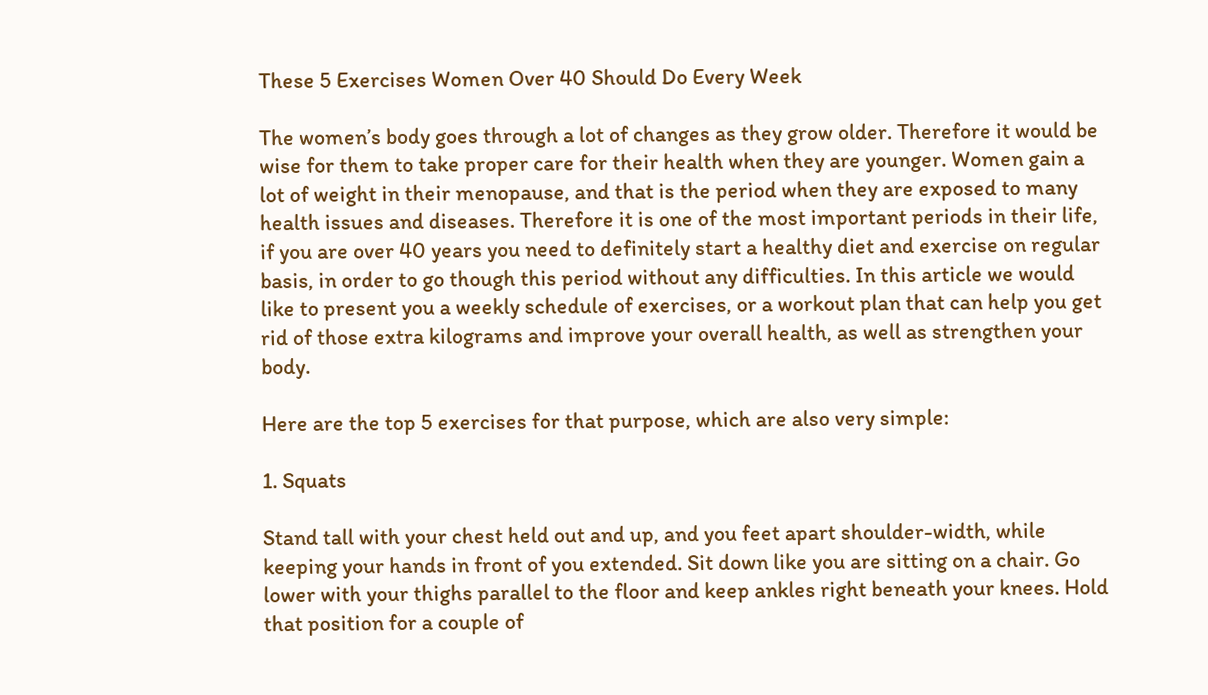These 5 Exercises Women Over 40 Should Do Every Week

The women’s body goes through a lot of changes as they grow older. Therefore it would be wise for them to take proper care for their health when they are younger. Women gain a lot of weight in their menopause, and that is the period when they are exposed to many health issues and diseases. Therefore it is one of the most important periods in their life, if you are over 40 years you need to definitely start a healthy diet and exercise on regular basis, in order to go though this period without any difficulties. In this article we would like to present you a weekly schedule of exercises, or a workout plan that can help you get rid of those extra kilograms and improve your overall health, as well as strengthen your body.

Here are the top 5 exercises for that purpose, which are also very simple:

1. Squats

Stand tall with your chest held out and up, and you feet apart shoulder-width, while keeping your hands in front of you extended. Sit down like you are sitting on a chair. Go lower with your thighs parallel to the floor and keep ankles right beneath your knees. Hold that position for a couple of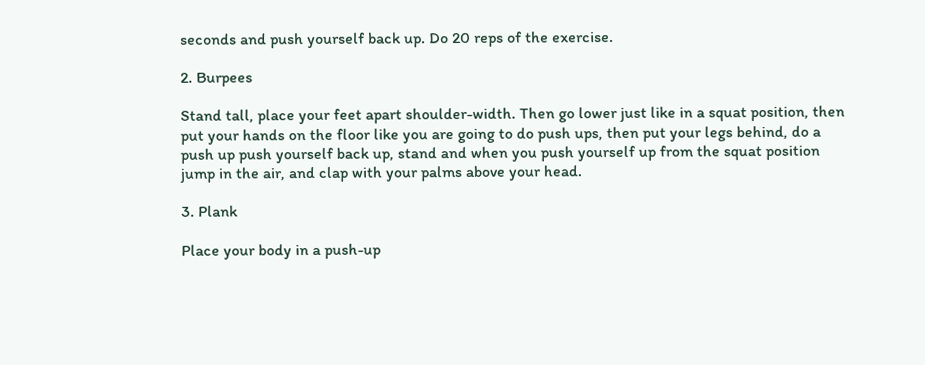seconds and push yourself back up. Do 20 reps of the exercise.

2. Burpees

Stand tall, place your feet apart shoulder-width. Then go lower just like in a squat position, then put your hands on the floor like you are going to do push ups, then put your legs behind, do a push up push yourself back up, stand and when you push yourself up from the squat position jump in the air, and clap with your palms above your head.

3. Plank

Place your body in a push-up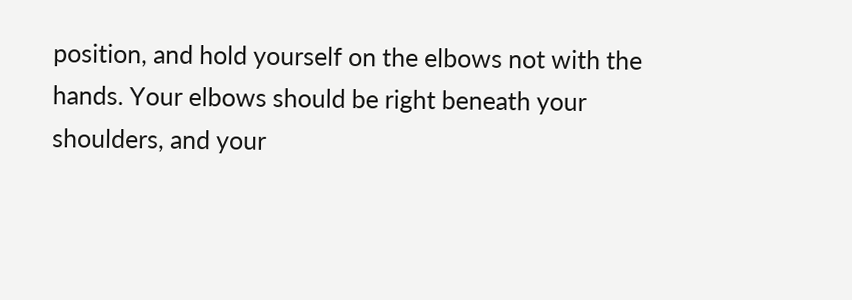position, and hold yourself on the elbows not with the hands. Your elbows should be right beneath your shoulders, and your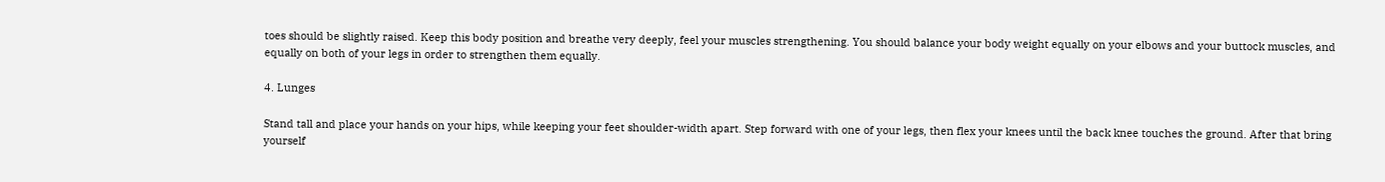toes should be slightly raised. Keep this body position and breathe very deeply, feel your muscles strengthening. You should balance your body weight equally on your elbows and your buttock muscles, and equally on both of your legs in order to strengthen them equally.

4. Lunges

Stand tall and place your hands on your hips, while keeping your feet shoulder-width apart. Step forward with one of your legs, then flex your knees until the back knee touches the ground. After that bring yourself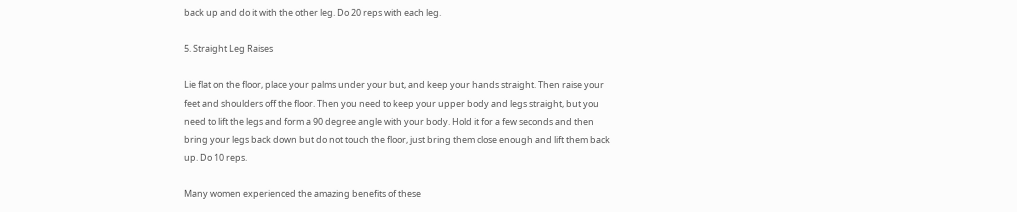back up and do it with the other leg. Do 20 reps with each leg.

5. Straight Leg Raises

Lie flat on the floor, place your palms under your but, and keep your hands straight. Then raise your feet and shoulders off the floor. Then you need to keep your upper body and legs straight, but you need to lift the legs and form a 90 degree angle with your body. Hold it for a few seconds and then bring your legs back down but do not touch the floor, just bring them close enough and lift them back up. Do 10 reps.

Many women experienced the amazing benefits of these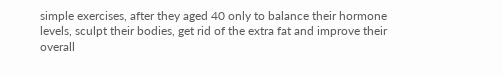simple exercises, after they aged 40 only to balance their hormone levels, sculpt their bodies, get rid of the extra fat and improve their overall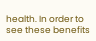health. In order to see these benefits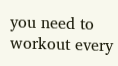you need to workout every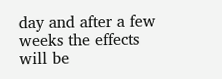day and after a few weeks the effects will be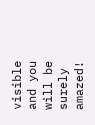visible and you will be surely amazed!